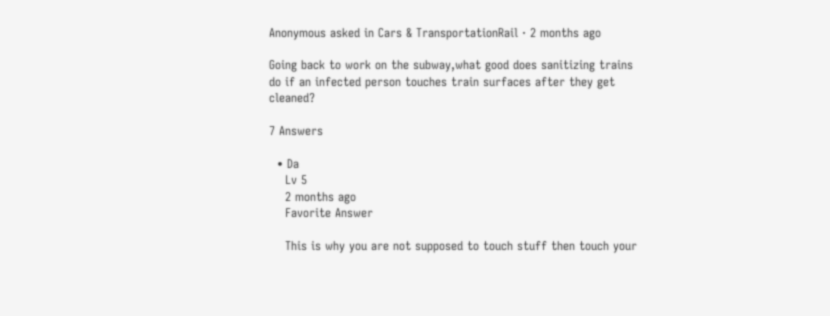Anonymous asked in Cars & TransportationRail · 2 months ago

Going back to work on the subway,what good does sanitizing trains do if an infected person touches train surfaces after they get cleaned?

7 Answers

  • Da
    Lv 5
    2 months ago
    Favorite Answer

    This is why you are not supposed to touch stuff then touch your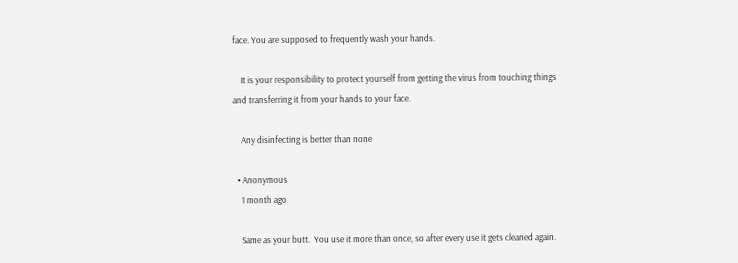face. You are supposed to frequently wash your hands.

    It is your responsibility to protect yourself from getting the virus from touching things and transferring it from your hands to your face.

    Any disinfecting is better than none

  • Anonymous
    1 month ago

    Same as your butt.  You use it more than once, so after every use it gets cleaned again.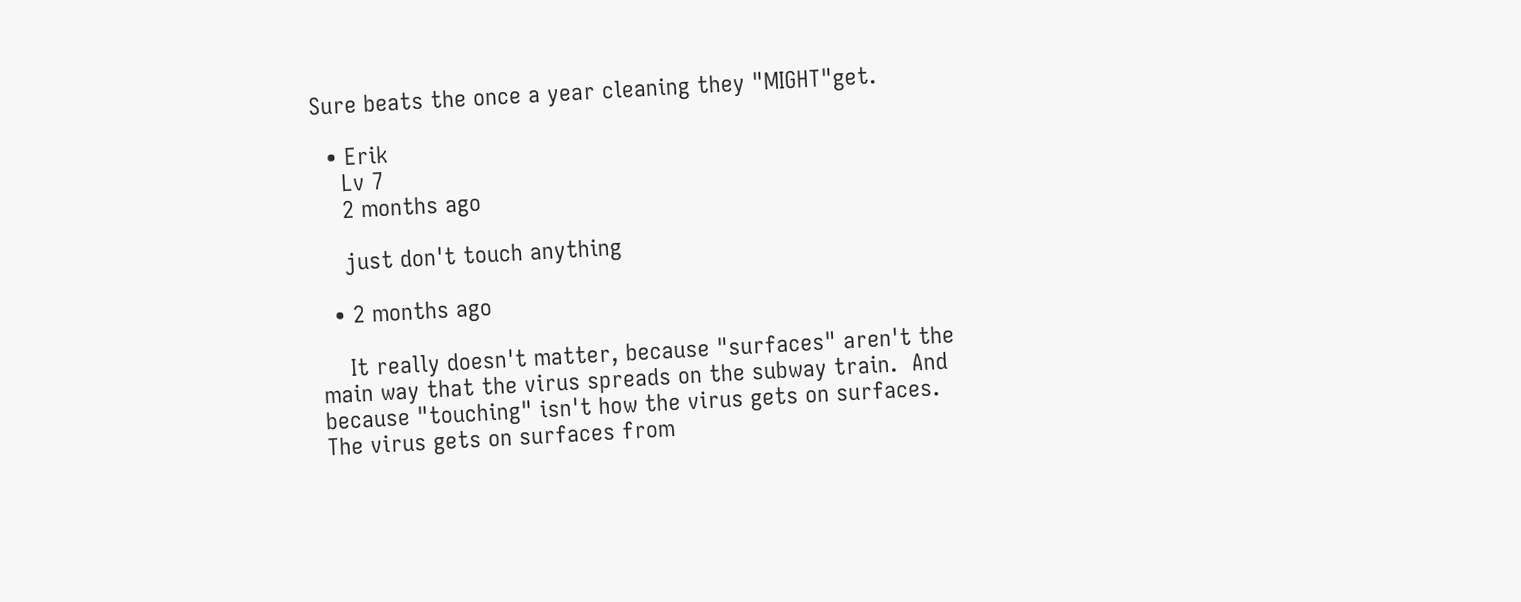Sure beats the once a year cleaning they "MIGHT"get.

  • Erik
    Lv 7
    2 months ago

    just don't touch anything

  • 2 months ago

    It really doesn't matter, because "surfaces" aren't the main way that the virus spreads on the subway train.  And because "touching" isn't how the virus gets on surfaces.  The virus gets on surfaces from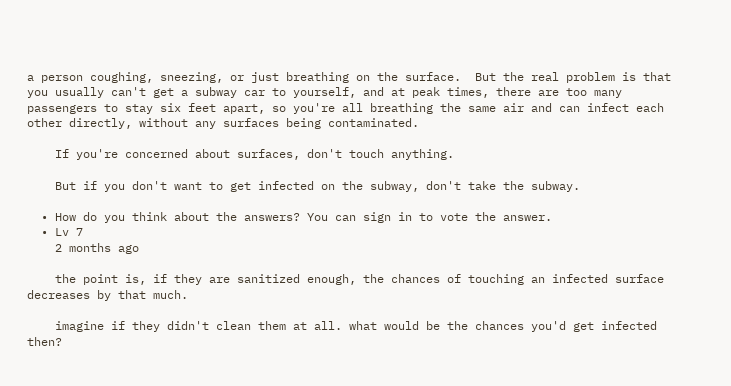a person coughing, sneezing, or just breathing on the surface.  But the real problem is that you usually can't get a subway car to yourself, and at peak times, there are too many passengers to stay six feet apart, so you're all breathing the same air and can infect each other directly, without any surfaces being contaminated.

    If you're concerned about surfaces, don't touch anything.

    But if you don't want to get infected on the subway, don't take the subway.

  • How do you think about the answers? You can sign in to vote the answer.
  • Lv 7
    2 months ago

    the point is, if they are sanitized enough, the chances of touching an infected surface decreases by that much.

    imagine if they didn't clean them at all. what would be the chances you'd get infected then?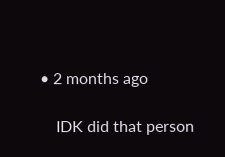• 2 months ago

    IDK did that person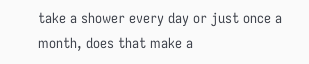take a shower every day or just once a month, does that make a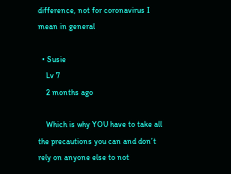difference, not for coronavirus I mean in general

  • Susie
    Lv 7
    2 months ago

    Which is why YOU have to take all the precautions you can and don’t rely on anyone else to not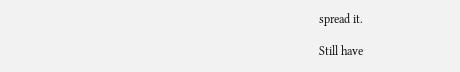spread it.

Still have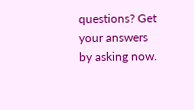questions? Get your answers by asking now.